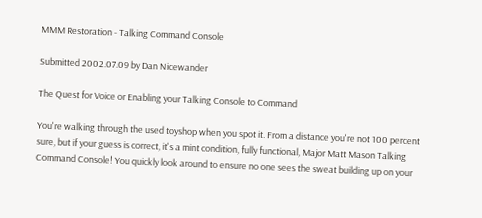MMM Restoration - Talking Command Console

Submitted 2002.07.09 by Dan Nicewander

The Quest for Voice or Enabling your Talking Console to Command

You're walking through the used toyshop when you spot it. From a distance you're not 100 percent sure, but if your guess is correct, it's a mint condition, fully functional, Major Matt Mason Talking Command Console! You quickly look around to ensure no one sees the sweat building up on your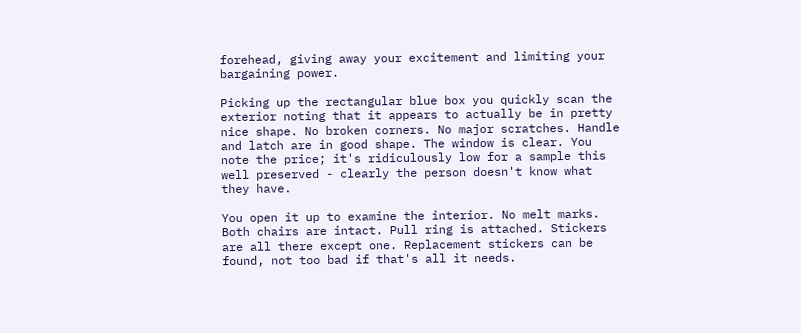forehead, giving away your excitement and limiting your bargaining power.

Picking up the rectangular blue box you quickly scan the exterior noting that it appears to actually be in pretty nice shape. No broken corners. No major scratches. Handle and latch are in good shape. The window is clear. You note the price; it's ridiculously low for a sample this well preserved - clearly the person doesn't know what they have.

You open it up to examine the interior. No melt marks. Both chairs are intact. Pull ring is attached. Stickers are all there except one. Replacement stickers can be found, not too bad if that's all it needs.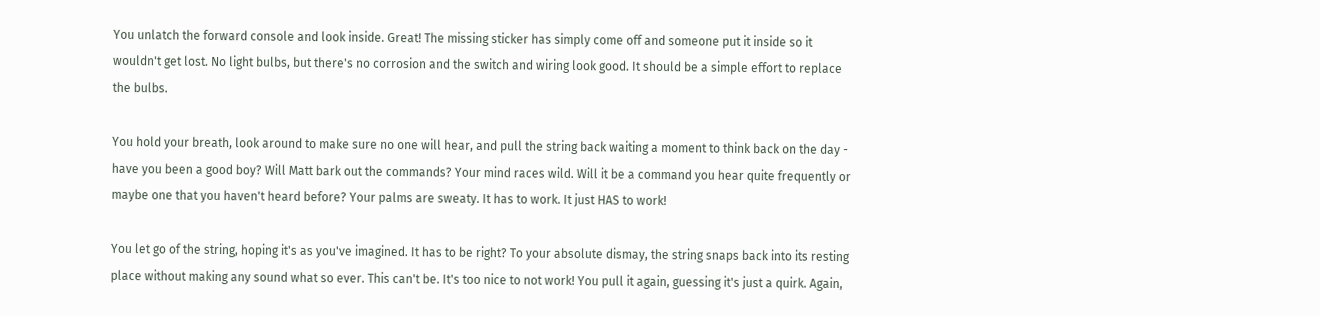You unlatch the forward console and look inside. Great! The missing sticker has simply come off and someone put it inside so it wouldn't get lost. No light bulbs, but there's no corrosion and the switch and wiring look good. It should be a simple effort to replace the bulbs.

You hold your breath, look around to make sure no one will hear, and pull the string back waiting a moment to think back on the day - have you been a good boy? Will Matt bark out the commands? Your mind races wild. Will it be a command you hear quite frequently or maybe one that you haven't heard before? Your palms are sweaty. It has to work. It just HAS to work!

You let go of the string, hoping it's as you've imagined. It has to be right? To your absolute dismay, the string snaps back into its resting place without making any sound what so ever. This can't be. It's too nice to not work! You pull it again, guessing it's just a quirk. Again,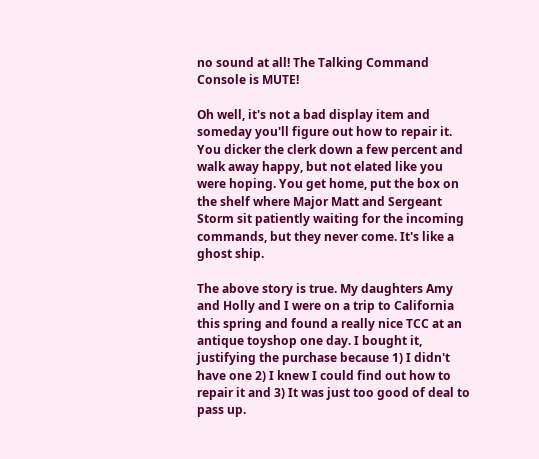no sound at all! The Talking Command Console is MUTE!

Oh well, it's not a bad display item and someday you'll figure out how to repair it. You dicker the clerk down a few percent and walk away happy, but not elated like you were hoping. You get home, put the box on the shelf where Major Matt and Sergeant Storm sit patiently waiting for the incoming commands, but they never come. It's like a ghost ship.

The above story is true. My daughters Amy and Holly and I were on a trip to California this spring and found a really nice TCC at an antique toyshop one day. I bought it, justifying the purchase because 1) I didn't have one 2) I knew I could find out how to repair it and 3) It was just too good of deal to pass up.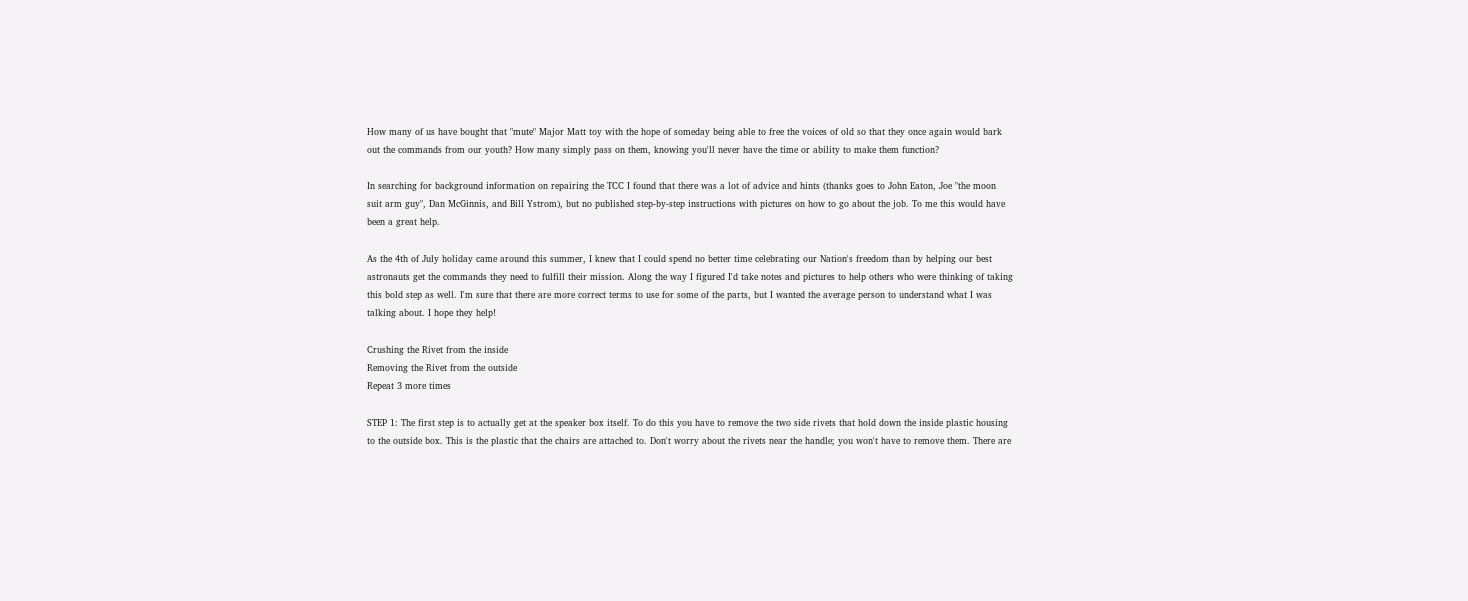How many of us have bought that "mute" Major Matt toy with the hope of someday being able to free the voices of old so that they once again would bark out the commands from our youth? How many simply pass on them, knowing you'll never have the time or ability to make them function?

In searching for background information on repairing the TCC I found that there was a lot of advice and hints (thanks goes to John Eaton, Joe "the moon suit arm guy", Dan McGinnis, and Bill Ystrom), but no published step-by-step instructions with pictures on how to go about the job. To me this would have been a great help.

As the 4th of July holiday came around this summer, I knew that I could spend no better time celebrating our Nation's freedom than by helping our best astronauts get the commands they need to fulfill their mission. Along the way I figured I'd take notes and pictures to help others who were thinking of taking this bold step as well. I'm sure that there are more correct terms to use for some of the parts, but I wanted the average person to understand what I was talking about. I hope they help!

Crushing the Rivet from the inside
Removing the Rivet from the outside
Repeat 3 more times

STEP 1: The first step is to actually get at the speaker box itself. To do this you have to remove the two side rivets that hold down the inside plastic housing to the outside box. This is the plastic that the chairs are attached to. Don't worry about the rivets near the handle; you won't have to remove them. There are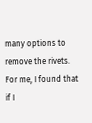many options to remove the rivets. For me, I found that if I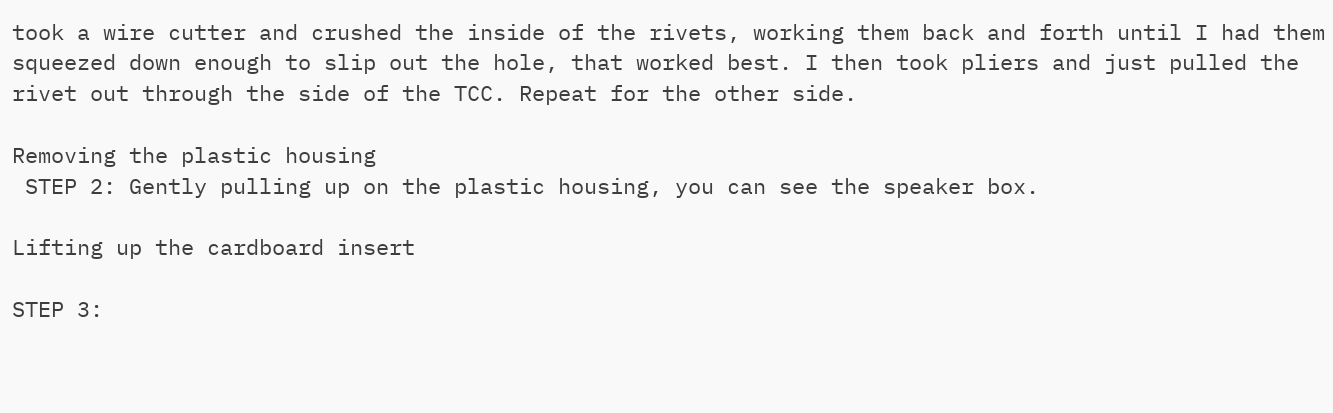took a wire cutter and crushed the inside of the rivets, working them back and forth until I had them squeezed down enough to slip out the hole, that worked best. I then took pliers and just pulled the rivet out through the side of the TCC. Repeat for the other side.

Removing the plastic housing
 STEP 2: Gently pulling up on the plastic housing, you can see the speaker box.

Lifting up the cardboard insert

STEP 3: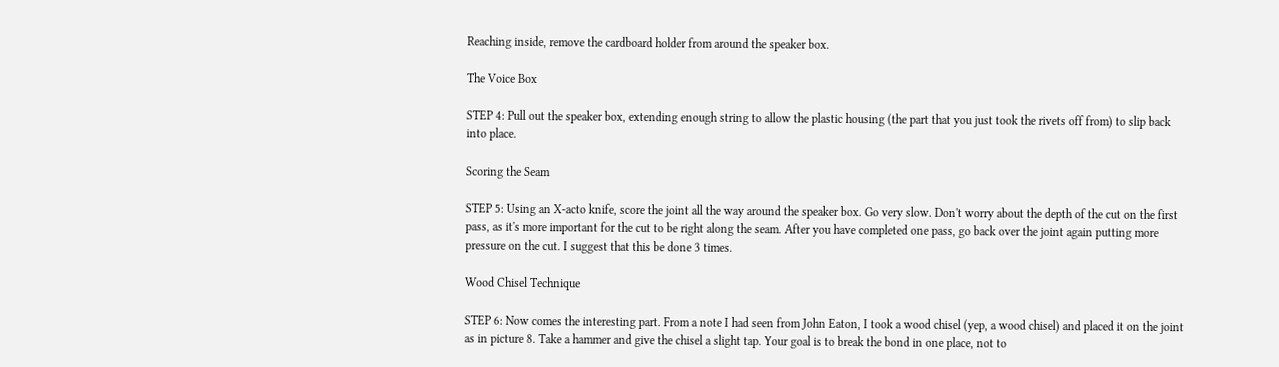Reaching inside, remove the cardboard holder from around the speaker box.

The Voice Box

STEP 4: Pull out the speaker box, extending enough string to allow the plastic housing (the part that you just took the rivets off from) to slip back into place.

Scoring the Seam

STEP 5: Using an X-acto knife, score the joint all the way around the speaker box. Go very slow. Don't worry about the depth of the cut on the first pass, as it's more important for the cut to be right along the seam. After you have completed one pass, go back over the joint again putting more pressure on the cut. I suggest that this be done 3 times.

Wood Chisel Technique

STEP 6: Now comes the interesting part. From a note I had seen from John Eaton, I took a wood chisel (yep, a wood chisel) and placed it on the joint as in picture 8. Take a hammer and give the chisel a slight tap. Your goal is to break the bond in one place, not to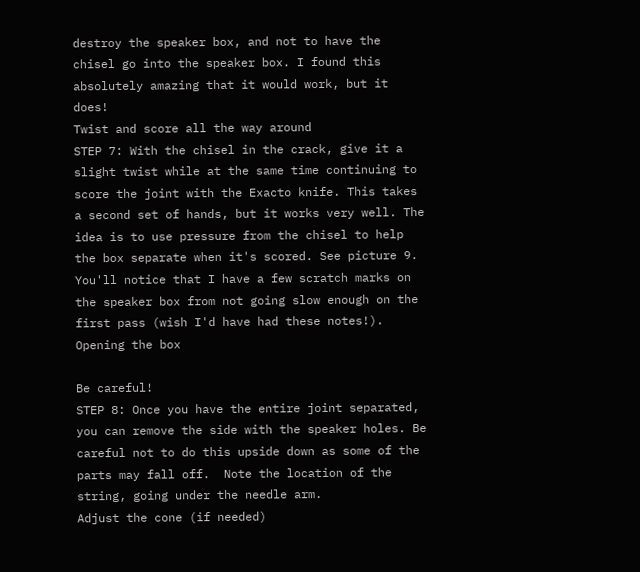destroy the speaker box, and not to have the chisel go into the speaker box. I found this absolutely amazing that it would work, but it does!
Twist and score all the way around
STEP 7: With the chisel in the crack, give it a slight twist while at the same time continuing to score the joint with the Exacto knife. This takes a second set of hands, but it works very well. The idea is to use pressure from the chisel to help the box separate when it's scored. See picture 9. You'll notice that I have a few scratch marks on the speaker box from not going slow enough on the first pass (wish I'd have had these notes!).
Opening the box

Be careful!
STEP 8: Once you have the entire joint separated, you can remove the side with the speaker holes. Be careful not to do this upside down as some of the parts may fall off.  Note the location of the string, going under the needle arm.
Adjust the cone (if needed)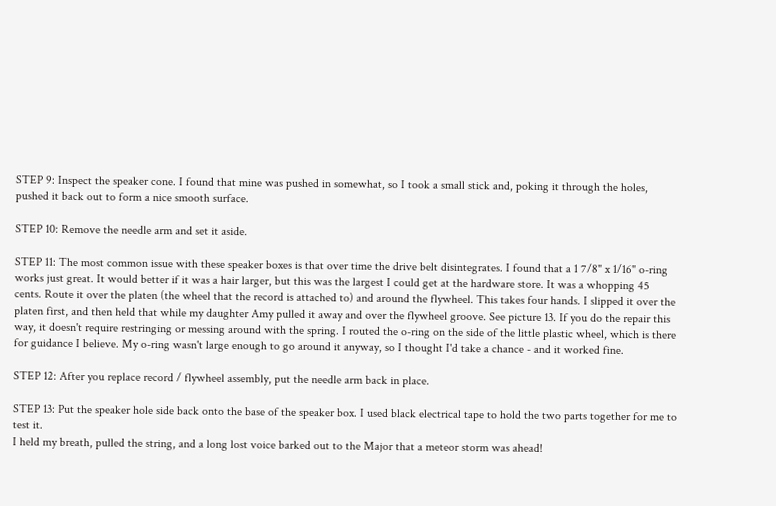STEP 9: Inspect the speaker cone. I found that mine was pushed in somewhat, so I took a small stick and, poking it through the holes, pushed it back out to form a nice smooth surface.

STEP 10: Remove the needle arm and set it aside.

STEP 11: The most common issue with these speaker boxes is that over time the drive belt disintegrates. I found that a 1 7/8" x 1/16" o-ring works just great. It would better if it was a hair larger, but this was the largest I could get at the hardware store. It was a whopping 45 cents. Route it over the platen (the wheel that the record is attached to) and around the flywheel. This takes four hands. I slipped it over the platen first, and then held that while my daughter Amy pulled it away and over the flywheel groove. See picture 13. If you do the repair this way, it doesn't require restringing or messing around with the spring. I routed the o-ring on the side of the little plastic wheel, which is there for guidance I believe. My o-ring wasn't large enough to go around it anyway, so I thought I'd take a chance - and it worked fine.

STEP 12: After you replace record / flywheel assembly, put the needle arm back in place.

STEP 13: Put the speaker hole side back onto the base of the speaker box. I used black electrical tape to hold the two parts together for me to test it.
I held my breath, pulled the string, and a long lost voice barked out to the Major that a meteor storm was ahead!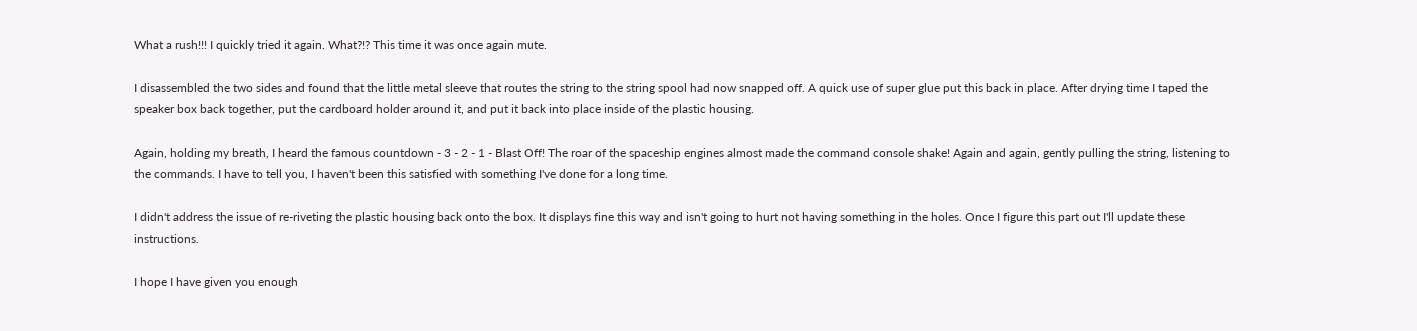What a rush!!! I quickly tried it again. What?!? This time it was once again mute.

I disassembled the two sides and found that the little metal sleeve that routes the string to the string spool had now snapped off. A quick use of super glue put this back in place. After drying time I taped the speaker box back together, put the cardboard holder around it, and put it back into place inside of the plastic housing.

Again, holding my breath, I heard the famous countdown - 3 - 2 - 1 - Blast Off! The roar of the spaceship engines almost made the command console shake! Again and again, gently pulling the string, listening to the commands. I have to tell you, I haven't been this satisfied with something I've done for a long time.

I didn't address the issue of re-riveting the plastic housing back onto the box. It displays fine this way and isn't going to hurt not having something in the holes. Once I figure this part out I'll update these instructions.

I hope I have given you enough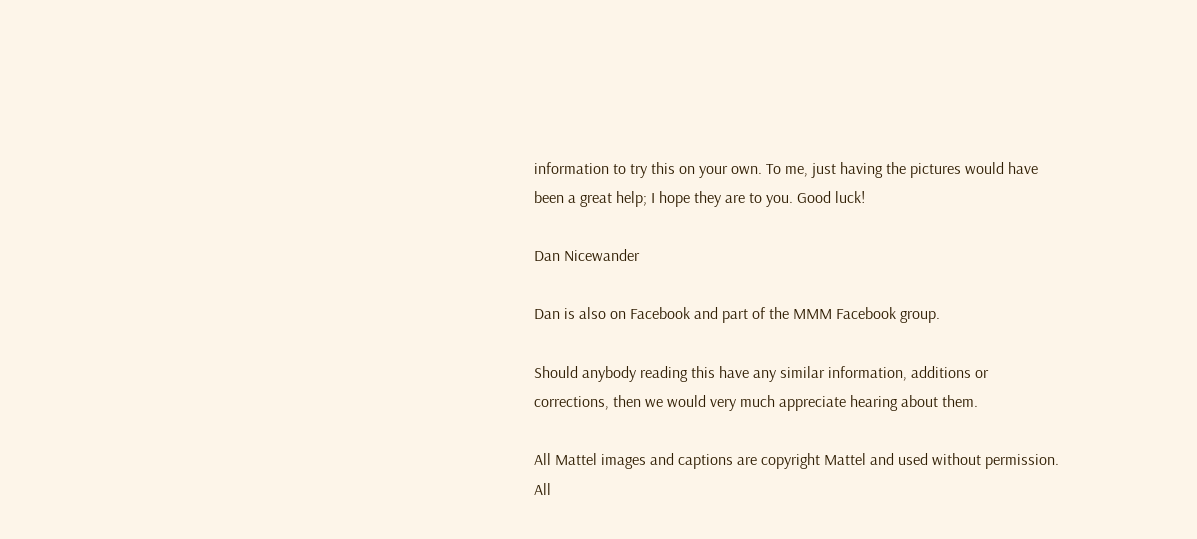information to try this on your own. To me, just having the pictures would have been a great help; I hope they are to you. Good luck!

Dan Nicewander

Dan is also on Facebook and part of the MMM Facebook group.

Should anybody reading this have any similar information, additions or corrections, then we would very much appreciate hearing about them.

All Mattel images and captions are copyright Mattel and used without permission. All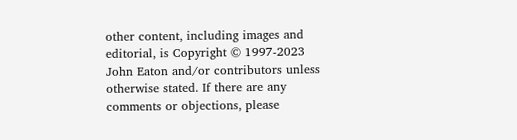other content, including images and editorial, is Copyright © 1997-2023 John Eaton and/or contributors unless otherwise stated. If there are any comments or objections, please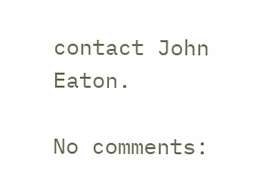contact John Eaton.

No comments: